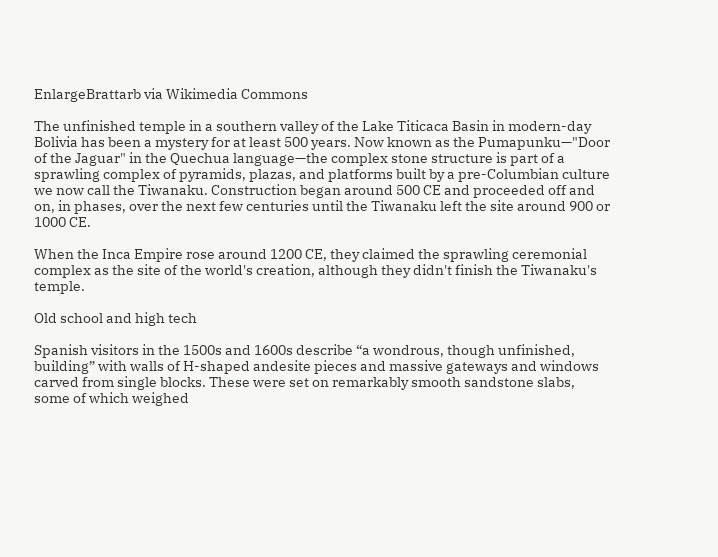EnlargeBrattarb via Wikimedia Commons

The unfinished temple in a southern valley of the Lake Titicaca Basin in modern-day Bolivia has been a mystery for at least 500 years. Now known as the Pumapunku—"Door of the Jaguar" in the Quechua language—the complex stone structure is part of a sprawling complex of pyramids, plazas, and platforms built by a pre-Columbian culture we now call the Tiwanaku. Construction began around 500 CE and proceeded off and on, in phases, over the next few centuries until the Tiwanaku left the site around 900 or 1000 CE.

When the Inca Empire rose around 1200 CE, they claimed the sprawling ceremonial complex as the site of the world's creation, although they didn't finish the Tiwanaku's temple.

Old school and high tech

Spanish visitors in the 1500s and 1600s describe “a wondrous, though unfinished, building” with walls of H-shaped andesite pieces and massive gateways and windows carved from single blocks. These were set on remarkably smooth sandstone slabs, some of which weighed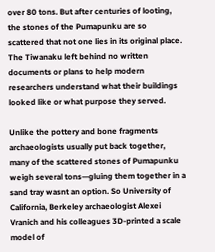over 80 tons. But after centuries of looting, the stones of the Pumapunku are so scattered that not one lies in its original place. The Tiwanaku left behind no written documents or plans to help modern researchers understand what their buildings looked like or what purpose they served.

Unlike the pottery and bone fragments archaeologists usually put back together, many of the scattered stones of Pumapunku weigh several tons—gluing them together in a sand tray wasnt an option. So University of California, Berkeley archaeologist Alexei Vranich and his colleagues 3D-printed a scale model of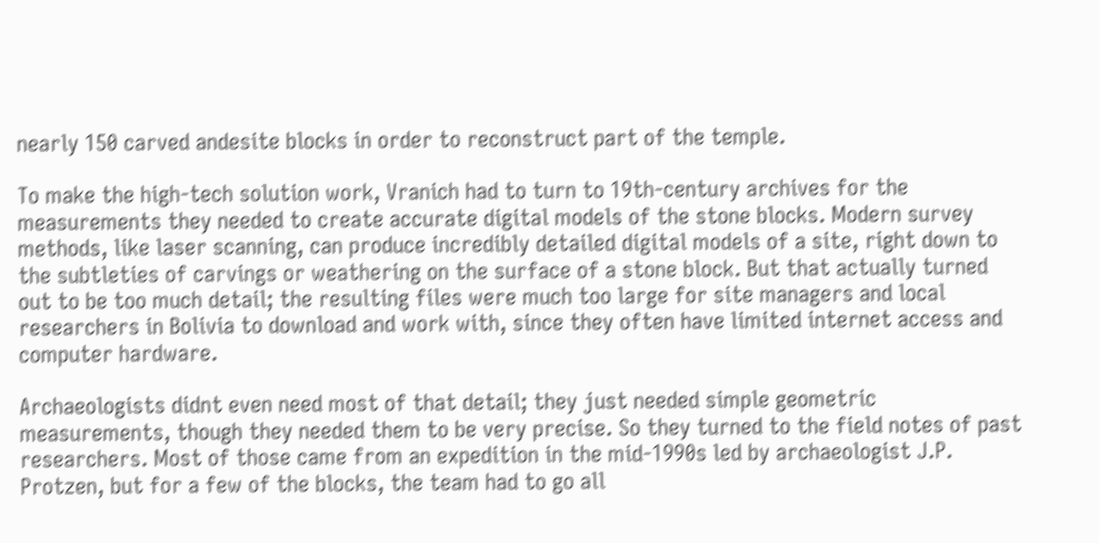nearly 150 carved andesite blocks in order to reconstruct part of the temple.

To make the high-tech solution work, Vranich had to turn to 19th-century archives for the measurements they needed to create accurate digital models of the stone blocks. Modern survey methods, like laser scanning, can produce incredibly detailed digital models of a site, right down to the subtleties of carvings or weathering on the surface of a stone block. But that actually turned out to be too much detail; the resulting files were much too large for site managers and local researchers in Bolivia to download and work with, since they often have limited internet access and computer hardware.

Archaeologists didnt even need most of that detail; they just needed simple geometric measurements, though they needed them to be very precise. So they turned to the field notes of past researchers. Most of those came from an expedition in the mid-1990s led by archaeologist J.P. Protzen, but for a few of the blocks, the team had to go all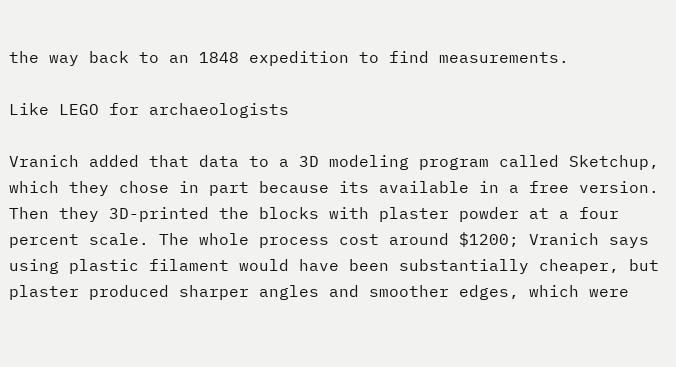the way back to an 1848 expedition to find measurements.

Like LEGO for archaeologists

Vranich added that data to a 3D modeling program called Sketchup, which they chose in part because its available in a free version. Then they 3D-printed the blocks with plaster powder at a four percent scale. The whole process cost around $1200; Vranich says using plastic filament would have been substantially cheaper, but plaster produced sharper angles and smoother edges, which were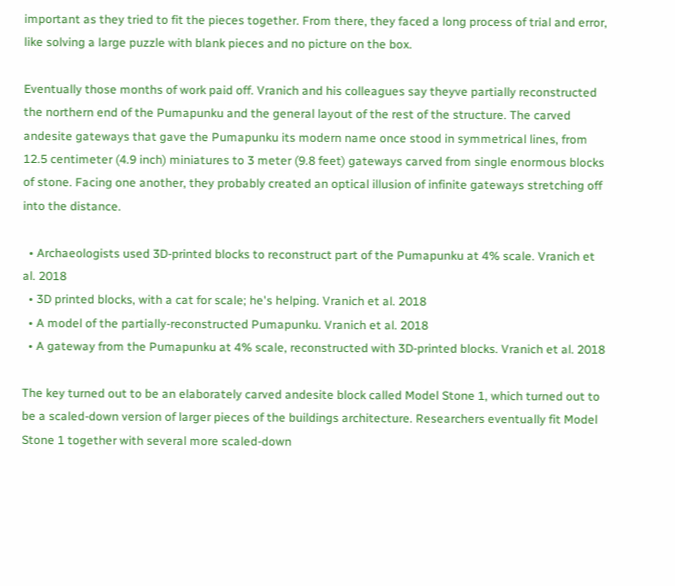important as they tried to fit the pieces together. From there, they faced a long process of trial and error, like solving a large puzzle with blank pieces and no picture on the box.

Eventually those months of work paid off. Vranich and his colleagues say theyve partially reconstructed the northern end of the Pumapunku and the general layout of the rest of the structure. The carved andesite gateways that gave the Pumapunku its modern name once stood in symmetrical lines, from 12.5 centimeter (4.9 inch) miniatures to 3 meter (9.8 feet) gateways carved from single enormous blocks of stone. Facing one another, they probably created an optical illusion of infinite gateways stretching off into the distance.

  • Archaeologists used 3D-printed blocks to reconstruct part of the Pumapunku at 4% scale. Vranich et al. 2018
  • 3D printed blocks, with a cat for scale; he's helping. Vranich et al. 2018
  • A model of the partially-reconstructed Pumapunku. Vranich et al. 2018
  • A gateway from the Pumapunku at 4% scale, reconstructed with 3D-printed blocks. Vranich et al. 2018

The key turned out to be an elaborately carved andesite block called Model Stone 1, which turned out to be a scaled-down version of larger pieces of the buildings architecture. Researchers eventually fit Model Stone 1 together with several more scaled-down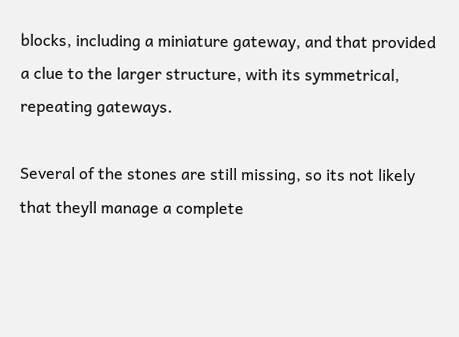blocks, including a miniature gateway, and that provided a clue to the larger structure, with its symmetrical, repeating gateways.

Several of the stones are still missing, so its not likely that theyll manage a complete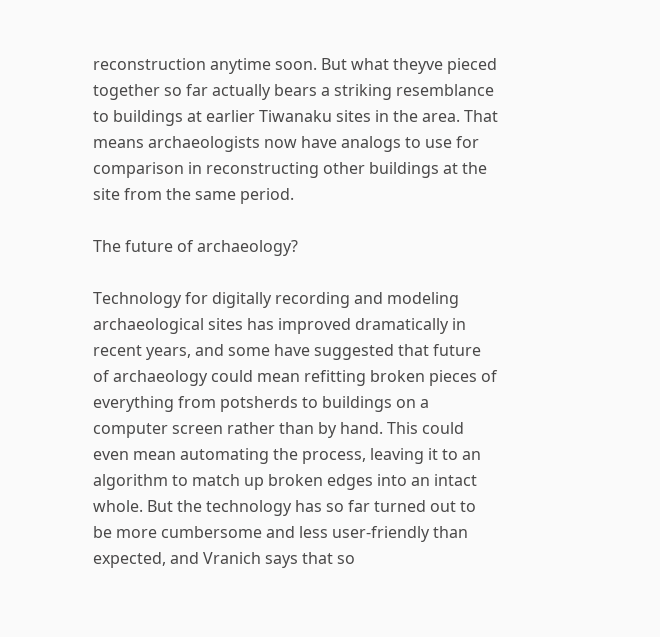reconstruction anytime soon. But what theyve pieced together so far actually bears a striking resemblance to buildings at earlier Tiwanaku sites in the area. That means archaeologists now have analogs to use for comparison in reconstructing other buildings at the site from the same period.

The future of archaeology?

Technology for digitally recording and modeling archaeological sites has improved dramatically in recent years, and some have suggested that future of archaeology could mean refitting broken pieces of everything from potsherds to buildings on a computer screen rather than by hand. This could even mean automating the process, leaving it to an algorithm to match up broken edges into an intact whole. But the technology has so far turned out to be more cumbersome and less user-friendly than expected, and Vranich says that so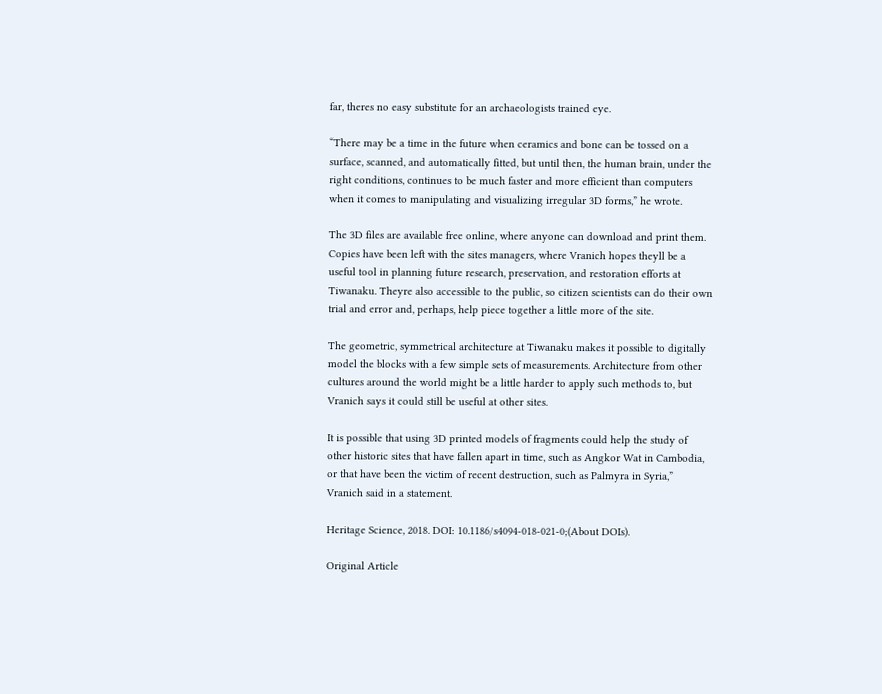far, theres no easy substitute for an archaeologists trained eye.

“There may be a time in the future when ceramics and bone can be tossed on a surface, scanned, and automatically fitted, but until then, the human brain, under the right conditions, continues to be much faster and more efficient than computers when it comes to manipulating and visualizing irregular 3D forms,” he wrote.

The 3D files are available free online, where anyone can download and print them. Copies have been left with the sites managers, where Vranich hopes theyll be a useful tool in planning future research, preservation, and restoration efforts at Tiwanaku. Theyre also accessible to the public, so citizen scientists can do their own trial and error and, perhaps, help piece together a little more of the site.

The geometric, symmetrical architecture at Tiwanaku makes it possible to digitally model the blocks with a few simple sets of measurements. Architecture from other cultures around the world might be a little harder to apply such methods to, but Vranich says it could still be useful at other sites.

It is possible that using 3D printed models of fragments could help the study of other historic sites that have fallen apart in time, such as Angkor Wat in Cambodia, or that have been the victim of recent destruction, such as Palmyra in Syria,” Vranich said in a statement.

Heritage Science, 2018. DOI: 10.1186/s4094-018-021-0;(About DOIs).

Original Article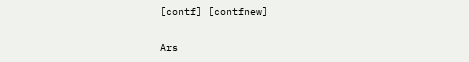[contf] [contfnew]

Ars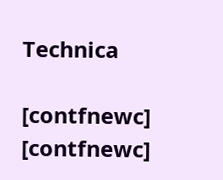Technica

[contfnewc] [contfnewc]